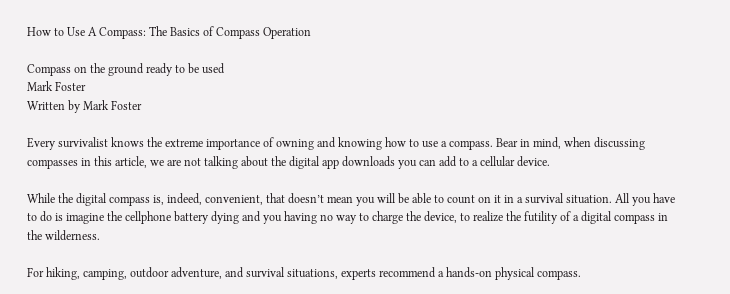How to Use A Compass: The Basics of Compass Operation

Compass on the ground ready to be used
Mark Foster
Written by Mark Foster

Every survivalist knows the extreme importance of owning and knowing how to use a compass. Bear in mind, when discussing compasses in this article, we are not talking about the digital app downloads you can add to a cellular device.

While the digital compass is, indeed, convenient, that doesn’t mean you will be able to count on it in a survival situation. All you have to do is imagine the cellphone battery dying and you having no way to charge the device, to realize the futility of a digital compass in the wilderness.

For hiking, camping, outdoor adventure, and survival situations, experts recommend a hands-on physical compass.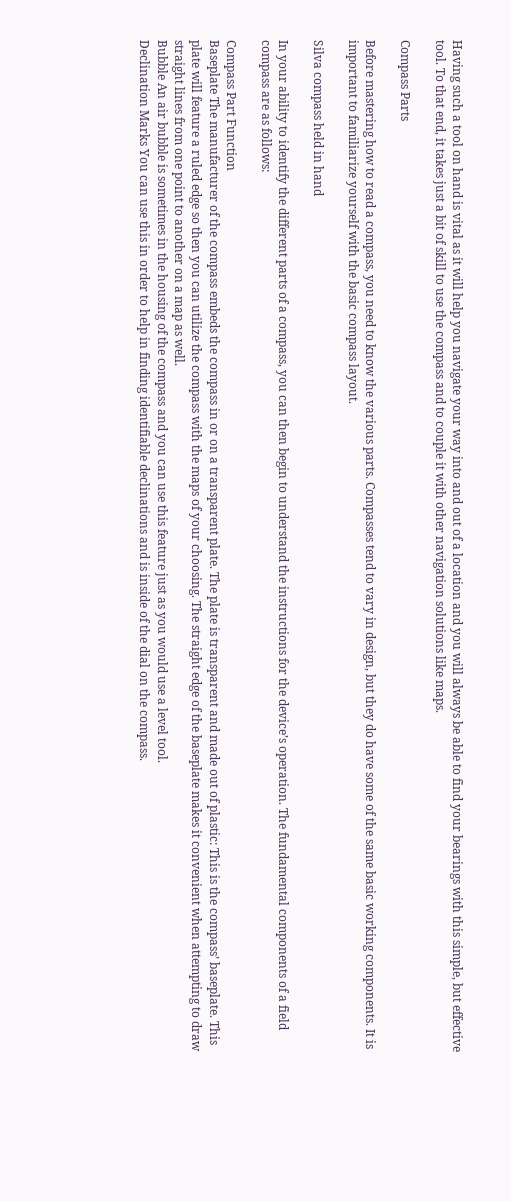Having such a tool on hand is vital as it will help you navigate your way into and out of a location and you will always be able to find your bearings with this simple, but effective tool. To that end, it takes just a bit of skill to use the compass and to couple it with other navigation solutions like maps.

Compass Parts

Before mastering how to read a compass, you need to know the various parts. Compasses tend to vary in design, but they do have some of the same basic working components. It is important to familiarize yourself with the basic compass layout.

Silva compass held in hand

In your ability to identify the different parts of a compass, you can then begin to understand the instructions for the device’s operation. The fundamental components of a field compass are as follows:

Compass Part Function
Baseplate The manufacturer of the compass embeds the compass in or on a transparent plate. The plate is transparent and made out of plastic: This is the compass’ baseplate. This plate will feature a ruled edge so then you can utilize the compass with the maps of your choosing. The straight edge of the baseplate makes it convenient when attempting to draw straight lines from one point to another on a map as well.
Bubble An air bubble is sometimes in the housing of the compass and you can use this feature just as you would use a level tool.
Declination Marks You can use this in order to help in finding identifiable declinations and is inside of the dial on the compass.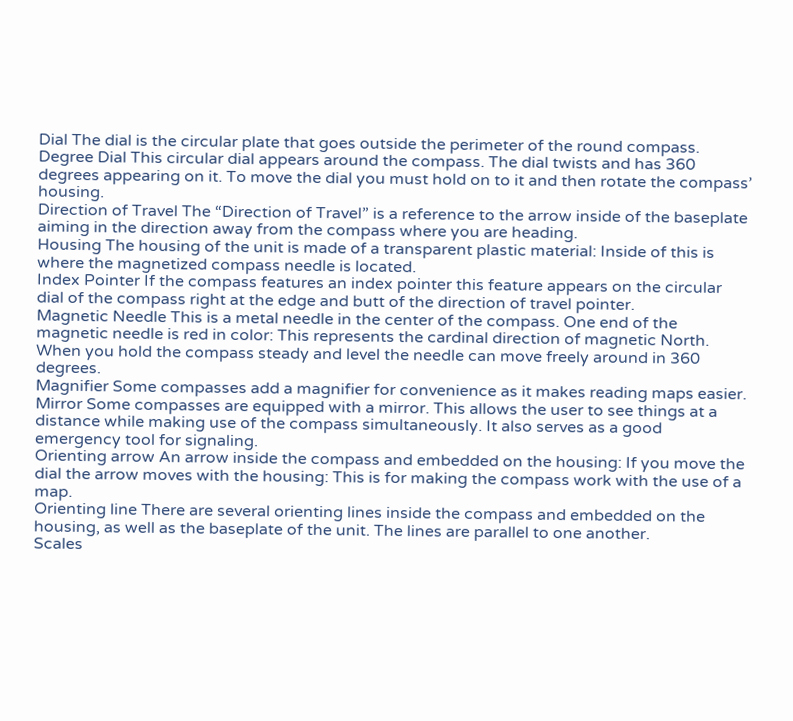Dial The dial is the circular plate that goes outside the perimeter of the round compass.
Degree Dial This circular dial appears around the compass. The dial twists and has 360 degrees appearing on it. To move the dial you must hold on to it and then rotate the compass’ housing.
Direction of Travel The “Direction of Travel” is a reference to the arrow inside of the baseplate aiming in the direction away from the compass where you are heading.
Housing The housing of the unit is made of a transparent plastic material: Inside of this is where the magnetized compass needle is located.
Index Pointer If the compass features an index pointer this feature appears on the circular dial of the compass right at the edge and butt of the direction of travel pointer.
Magnetic Needle This is a metal needle in the center of the compass. One end of the magnetic needle is red in color: This represents the cardinal direction of magnetic North. When you hold the compass steady and level the needle can move freely around in 360 degrees.
Magnifier Some compasses add a magnifier for convenience as it makes reading maps easier.
Mirror Some compasses are equipped with a mirror. This allows the user to see things at a distance while making use of the compass simultaneously. It also serves as a good emergency tool for signaling.
Orienting arrow An arrow inside the compass and embedded on the housing: If you move the dial the arrow moves with the housing: This is for making the compass work with the use of a map.
Orienting line There are several orienting lines inside the compass and embedded on the housing, as well as the baseplate of the unit. The lines are parallel to one another.
Scales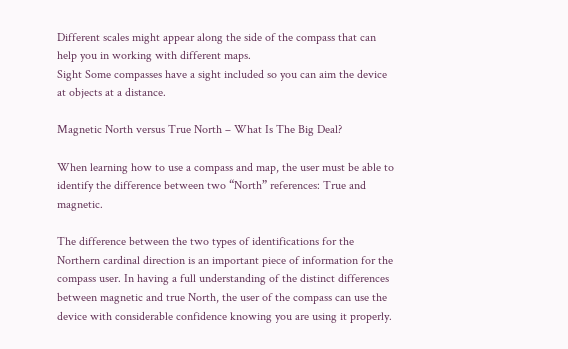Different scales might appear along the side of the compass that can help you in working with different maps.
Sight Some compasses have a sight included so you can aim the device at objects at a distance.

Magnetic North versus True North – What Is The Big Deal?

When learning how to use a compass and map, the user must be able to identify the difference between two “North” references: True and magnetic.

The difference between the two types of identifications for the Northern cardinal direction is an important piece of information for the compass user. In having a full understanding of the distinct differences between magnetic and true North, the user of the compass can use the device with considerable confidence knowing you are using it properly.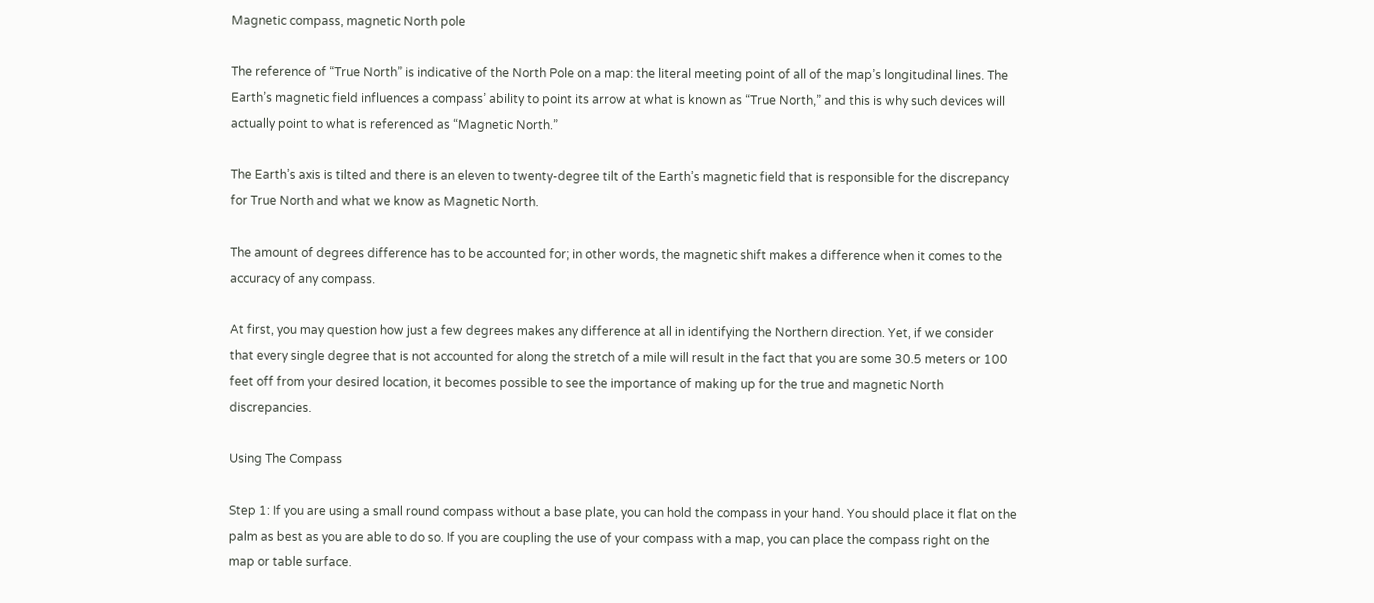Magnetic compass, magnetic North pole

The reference of “True North” is indicative of the North Pole on a map: the literal meeting point of all of the map’s longitudinal lines. The Earth’s magnetic field influences a compass’ ability to point its arrow at what is known as “True North,” and this is why such devices will actually point to what is referenced as “Magnetic North.”

The Earth’s axis is tilted and there is an eleven to twenty-degree tilt of the Earth’s magnetic field that is responsible for the discrepancy for True North and what we know as Magnetic North.

The amount of degrees difference has to be accounted for; in other words, the magnetic shift makes a difference when it comes to the accuracy of any compass.

At first, you may question how just a few degrees makes any difference at all in identifying the Northern direction. Yet, if we consider that every single degree that is not accounted for along the stretch of a mile will result in the fact that you are some 30.5 meters or 100 feet off from your desired location, it becomes possible to see the importance of making up for the true and magnetic North discrepancies.

Using The Compass

Step 1: If you are using a small round compass without a base plate, you can hold the compass in your hand. You should place it flat on the palm as best as you are able to do so. If you are coupling the use of your compass with a map, you can place the compass right on the map or table surface.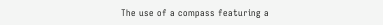The use of a compass featuring a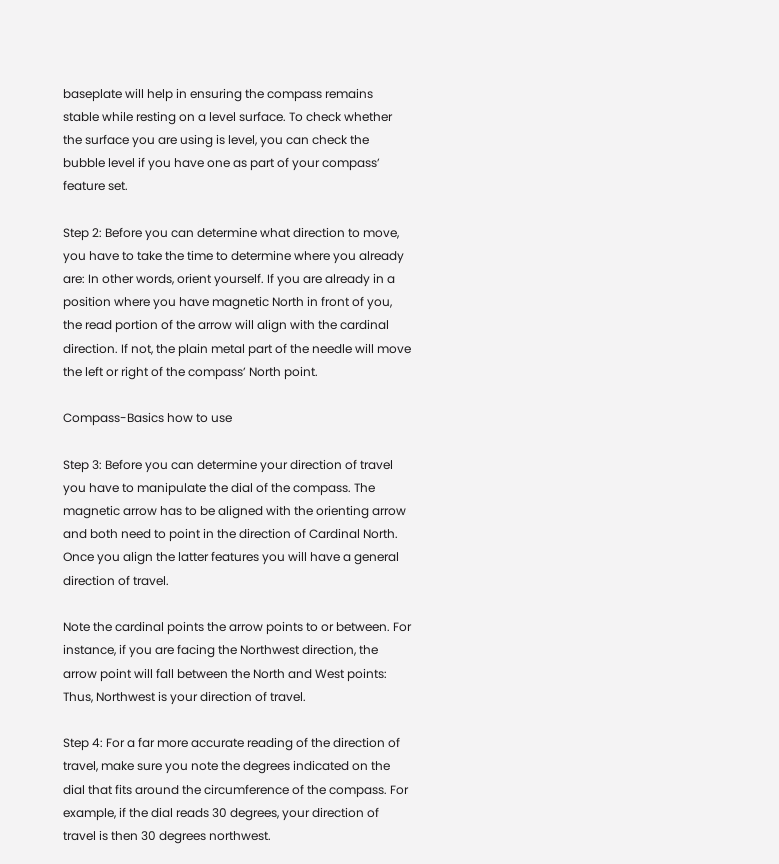baseplate will help in ensuring the compass remains stable while resting on a level surface. To check whether the surface you are using is level, you can check the bubble level if you have one as part of your compass’ feature set.

Step 2: Before you can determine what direction to move, you have to take the time to determine where you already are: In other words, orient yourself. If you are already in a position where you have magnetic North in front of you, the read portion of the arrow will align with the cardinal direction. If not, the plain metal part of the needle will move the left or right of the compass’ North point.

Compass-Basics how to use

Step 3: Before you can determine your direction of travel you have to manipulate the dial of the compass. The magnetic arrow has to be aligned with the orienting arrow and both need to point in the direction of Cardinal North. Once you align the latter features you will have a general direction of travel.

Note the cardinal points the arrow points to or between. For instance, if you are facing the Northwest direction, the arrow point will fall between the North and West points: Thus, Northwest is your direction of travel.

Step 4: For a far more accurate reading of the direction of travel, make sure you note the degrees indicated on the dial that fits around the circumference of the compass. For example, if the dial reads 30 degrees, your direction of travel is then 30 degrees northwest.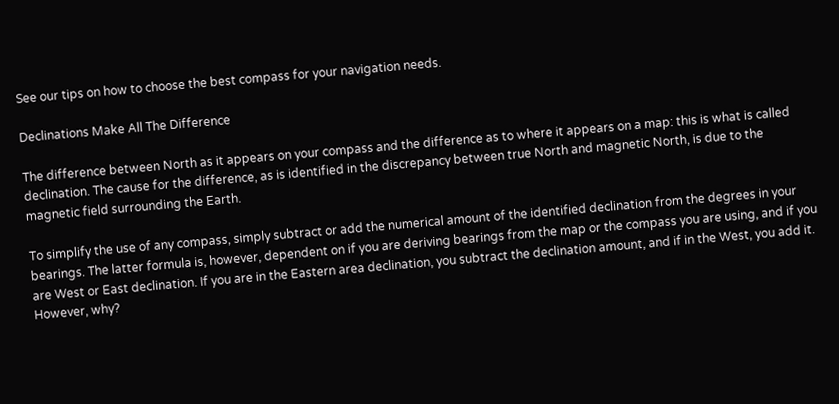See our tips on how to choose the best compass for your navigation needs.

Declinations Make All The Difference

The difference between North as it appears on your compass and the difference as to where it appears on a map: this is what is called declination. The cause for the difference, as is identified in the discrepancy between true North and magnetic North, is due to the magnetic field surrounding the Earth.

To simplify the use of any compass, simply subtract or add the numerical amount of the identified declination from the degrees in your bearings. The latter formula is, however, dependent on if you are deriving bearings from the map or the compass you are using, and if you are West or East declination. If you are in the Eastern area declination, you subtract the declination amount, and if in the West, you add it. However, why?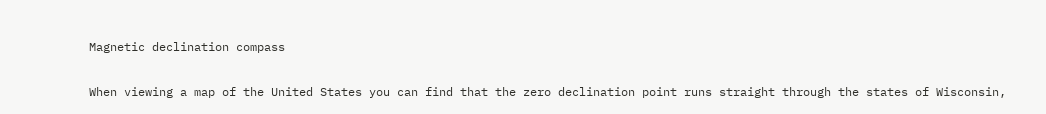Magnetic declination compass

When viewing a map of the United States you can find that the zero declination point runs straight through the states of Wisconsin,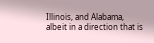Illinois, and Alabama, albeit in a direction that is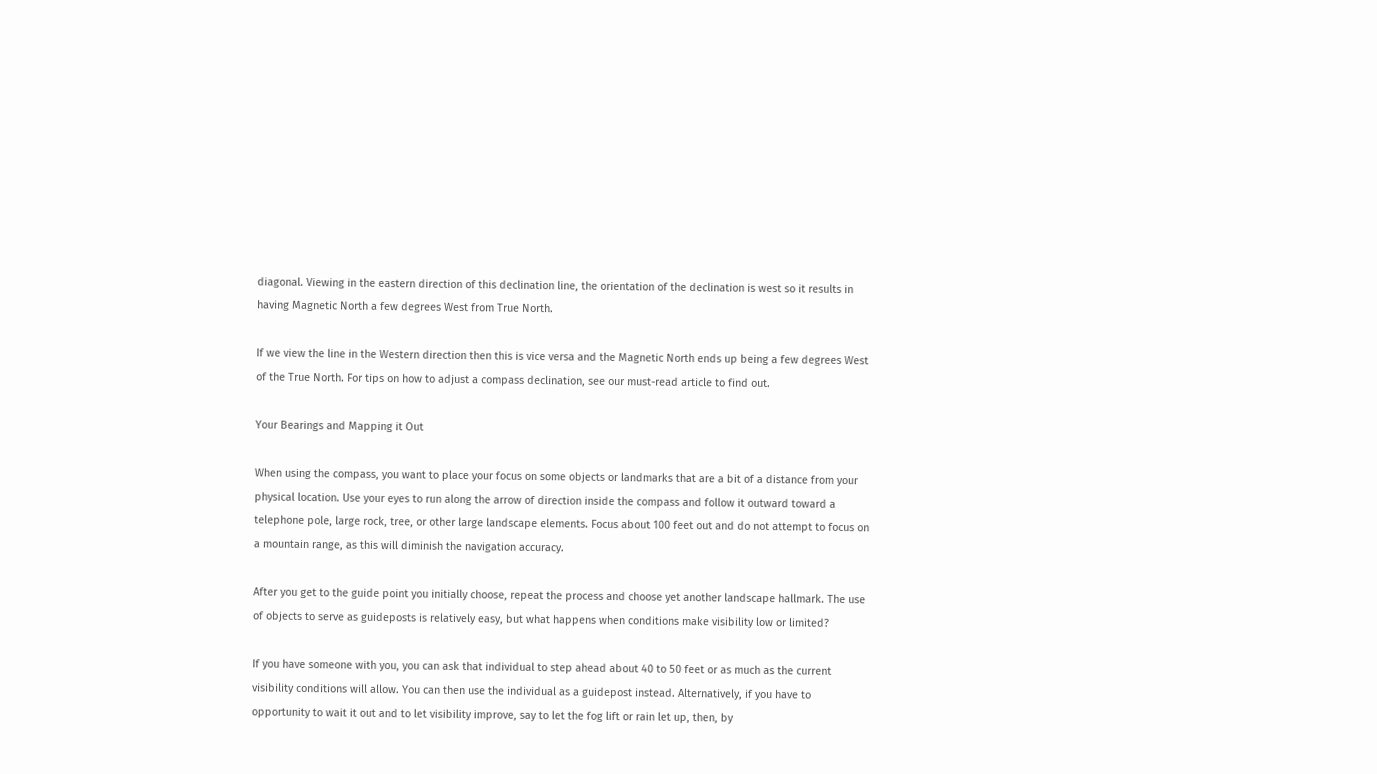diagonal. Viewing in the eastern direction of this declination line, the orientation of the declination is west so it results in having Magnetic North a few degrees West from True North.

If we view the line in the Western direction then this is vice versa and the Magnetic North ends up being a few degrees West of the True North. For tips on how to adjust a compass declination, see our must-read article to find out.

Your Bearings and Mapping it Out

When using the compass, you want to place your focus on some objects or landmarks that are a bit of a distance from your physical location. Use your eyes to run along the arrow of direction inside the compass and follow it outward toward a telephone pole, large rock, tree, or other large landscape elements. Focus about 100 feet out and do not attempt to focus on a mountain range, as this will diminish the navigation accuracy.

After you get to the guide point you initially choose, repeat the process and choose yet another landscape hallmark. The use of objects to serve as guideposts is relatively easy, but what happens when conditions make visibility low or limited?

If you have someone with you, you can ask that individual to step ahead about 40 to 50 feet or as much as the current visibility conditions will allow. You can then use the individual as a guidepost instead. Alternatively, if you have to opportunity to wait it out and to let visibility improve, say to let the fog lift or rain let up, then, by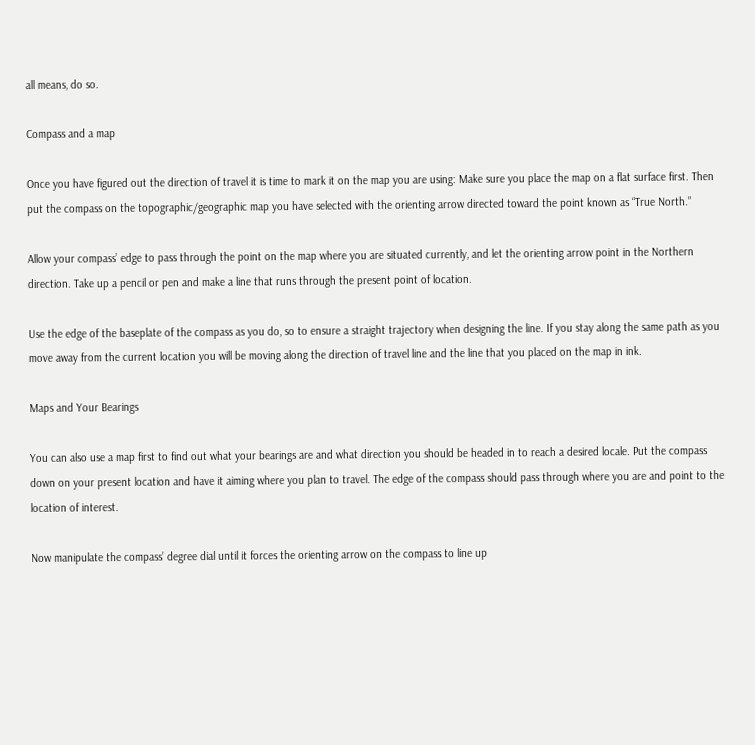all means, do so.

Compass and a map

Once you have figured out the direction of travel it is time to mark it on the map you are using: Make sure you place the map on a flat surface first. Then put the compass on the topographic/geographic map you have selected with the orienting arrow directed toward the point known as “True North.”

Allow your compass’ edge to pass through the point on the map where you are situated currently, and let the orienting arrow point in the Northern direction. Take up a pencil or pen and make a line that runs through the present point of location.

Use the edge of the baseplate of the compass as you do, so to ensure a straight trajectory when designing the line. If you stay along the same path as you move away from the current location you will be moving along the direction of travel line and the line that you placed on the map in ink.

Maps and Your Bearings

You can also use a map first to find out what your bearings are and what direction you should be headed in to reach a desired locale. Put the compass down on your present location and have it aiming where you plan to travel. The edge of the compass should pass through where you are and point to the location of interest.

Now manipulate the compass’ degree dial until it forces the orienting arrow on the compass to line up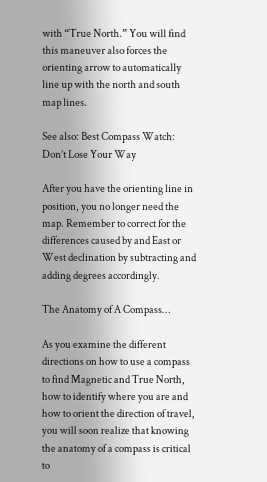with “True North.” You will find this maneuver also forces the orienting arrow to automatically line up with the north and south map lines.

See also: Best Compass Watch: Don’t Lose Your Way

After you have the orienting line in position, you no longer need the map. Remember to correct for the differences caused by and East or West declination by subtracting and adding degrees accordingly.

The Anatomy of A Compass…

As you examine the different directions on how to use a compass to find Magnetic and True North, how to identify where you are and how to orient the direction of travel, you will soon realize that knowing the anatomy of a compass is critical to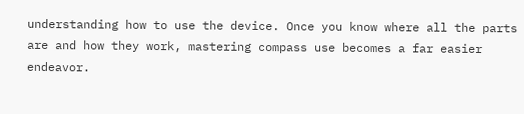understanding how to use the device. Once you know where all the parts are and how they work, mastering compass use becomes a far easier endeavor.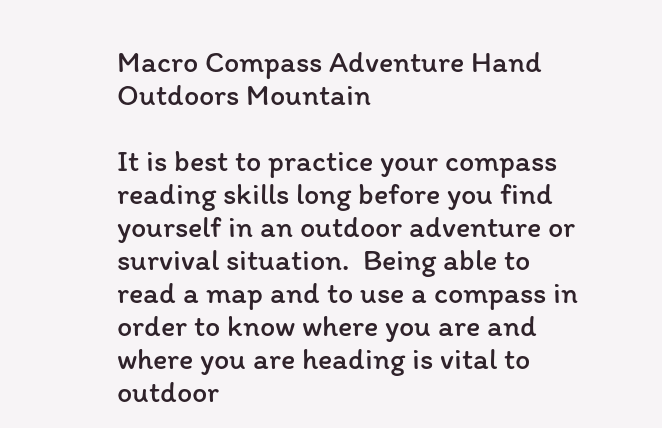Macro Compass Adventure Hand Outdoors Mountain

It is best to practice your compass reading skills long before you find yourself in an outdoor adventure or survival situation.  Being able to read a map and to use a compass in order to know where you are and where you are heading is vital to outdoor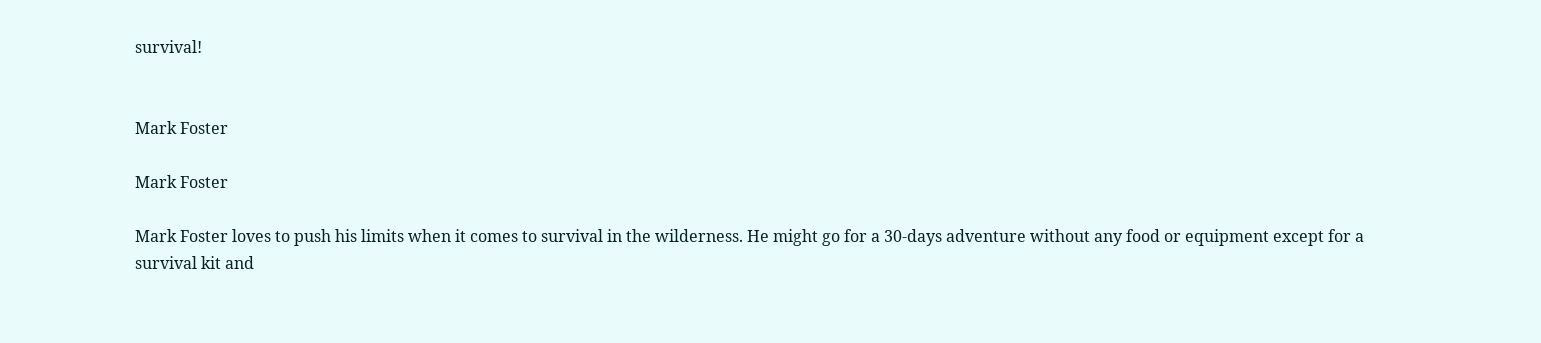survival!


Mark Foster

Mark Foster

Mark Foster loves to push his limits when it comes to survival in the wilderness. He might go for a 30-days adventure without any food or equipment except for a survival kit and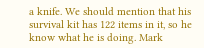a knife. We should mention that his survival kit has 122 items in it, so he know what he is doing. Mark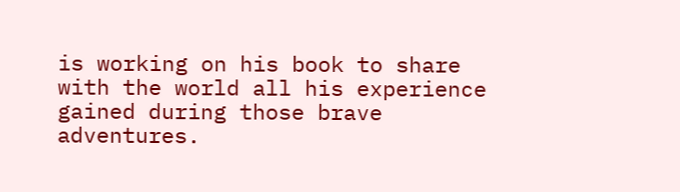is working on his book to share with the world all his experience gained during those brave adventures.